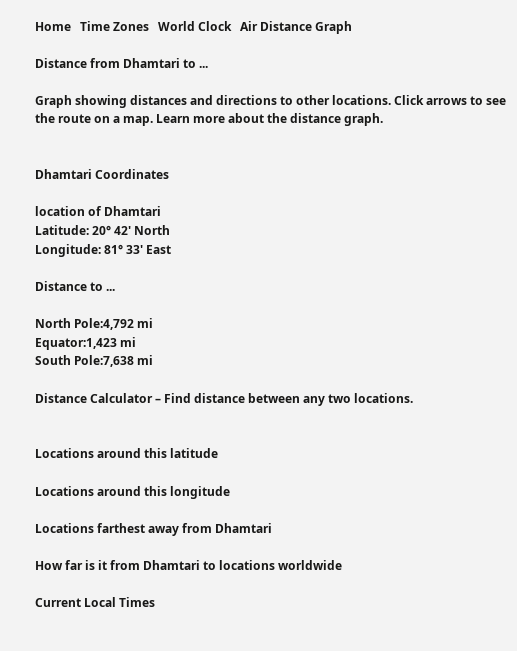Home   Time Zones   World Clock   Air Distance Graph

Distance from Dhamtari to ...

Graph showing distances and directions to other locations. Click arrows to see the route on a map. Learn more about the distance graph.


Dhamtari Coordinates

location of Dhamtari
Latitude: 20° 42' North
Longitude: 81° 33' East

Distance to ...

North Pole:4,792 mi
Equator:1,423 mi
South Pole:7,638 mi

Distance Calculator – Find distance between any two locations.


Locations around this latitude

Locations around this longitude

Locations farthest away from Dhamtari

How far is it from Dhamtari to locations worldwide

Current Local Times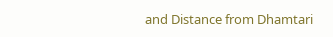and Distance from Dhamtari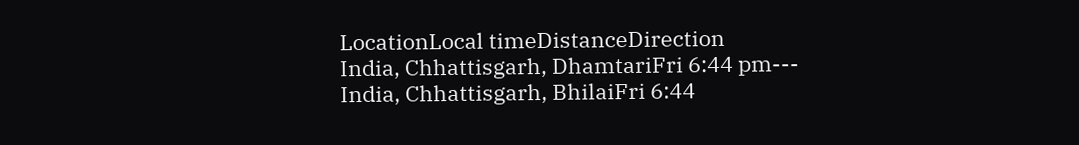LocationLocal timeDistanceDirection
India, Chhattisgarh, DhamtariFri 6:44 pm---
India, Chhattisgarh, BhilaiFri 6:44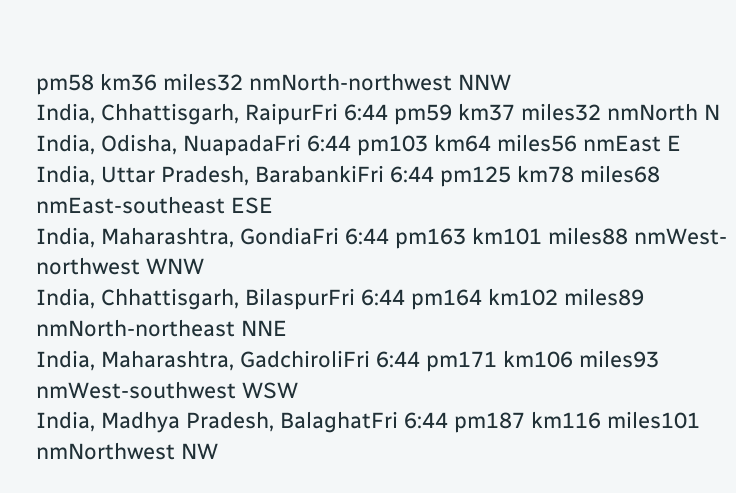pm58 km36 miles32 nmNorth-northwest NNW
India, Chhattisgarh, RaipurFri 6:44 pm59 km37 miles32 nmNorth N
India, Odisha, NuapadaFri 6:44 pm103 km64 miles56 nmEast E
India, Uttar Pradesh, BarabankiFri 6:44 pm125 km78 miles68 nmEast-southeast ESE
India, Maharashtra, GondiaFri 6:44 pm163 km101 miles88 nmWest-northwest WNW
India, Chhattisgarh, BilaspurFri 6:44 pm164 km102 miles89 nmNorth-northeast NNE
India, Maharashtra, GadchiroliFri 6:44 pm171 km106 miles93 nmWest-southwest WSW
India, Madhya Pradesh, BalaghatFri 6:44 pm187 km116 miles101 nmNorthwest NW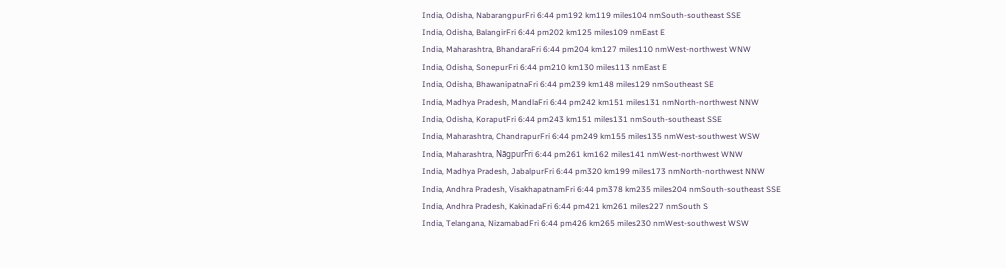India, Odisha, NabarangpurFri 6:44 pm192 km119 miles104 nmSouth-southeast SSE
India, Odisha, BalangirFri 6:44 pm202 km125 miles109 nmEast E
India, Maharashtra, BhandaraFri 6:44 pm204 km127 miles110 nmWest-northwest WNW
India, Odisha, SonepurFri 6:44 pm210 km130 miles113 nmEast E
India, Odisha, BhawanipatnaFri 6:44 pm239 km148 miles129 nmSoutheast SE
India, Madhya Pradesh, MandlaFri 6:44 pm242 km151 miles131 nmNorth-northwest NNW
India, Odisha, KoraputFri 6:44 pm243 km151 miles131 nmSouth-southeast SSE
India, Maharashtra, ChandrapurFri 6:44 pm249 km155 miles135 nmWest-southwest WSW
India, Maharashtra, NãgpurFri 6:44 pm261 km162 miles141 nmWest-northwest WNW
India, Madhya Pradesh, JabalpurFri 6:44 pm320 km199 miles173 nmNorth-northwest NNW
India, Andhra Pradesh, VisakhapatnamFri 6:44 pm378 km235 miles204 nmSouth-southeast SSE
India, Andhra Pradesh, KakinadaFri 6:44 pm421 km261 miles227 nmSouth S
India, Telangana, NizamabadFri 6:44 pm426 km265 miles230 nmWest-southwest WSW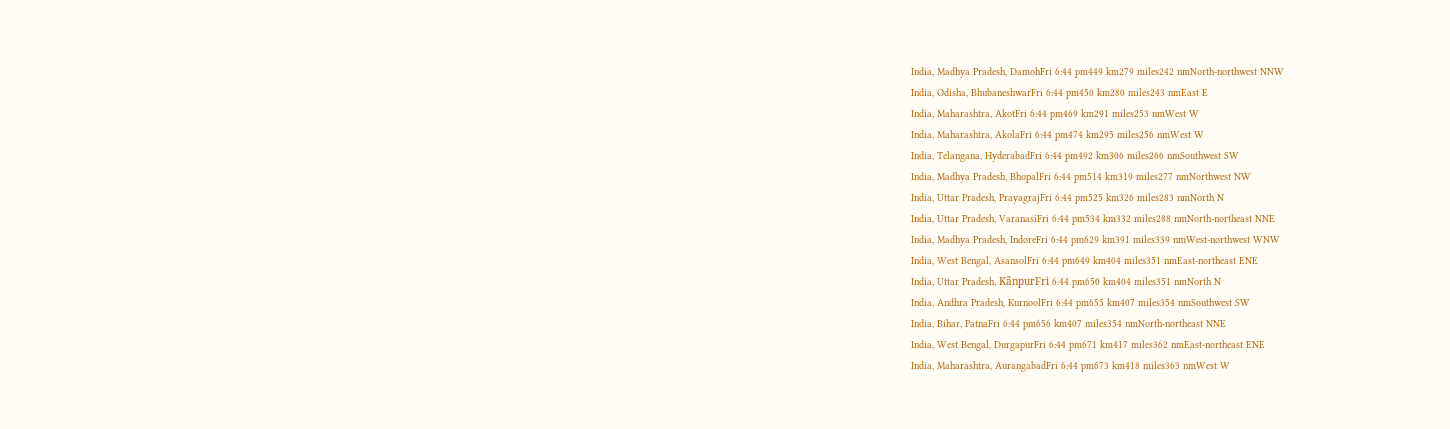India, Madhya Pradesh, DamohFri 6:44 pm449 km279 miles242 nmNorth-northwest NNW
India, Odisha, BhubaneshwarFri 6:44 pm450 km280 miles243 nmEast E
India, Maharashtra, AkotFri 6:44 pm469 km291 miles253 nmWest W
India, Maharashtra, AkolaFri 6:44 pm474 km295 miles256 nmWest W
India, Telangana, HyderabadFri 6:44 pm492 km306 miles266 nmSouthwest SW
India, Madhya Pradesh, BhopalFri 6:44 pm514 km319 miles277 nmNorthwest NW
India, Uttar Pradesh, PrayagrajFri 6:44 pm525 km326 miles283 nmNorth N
India, Uttar Pradesh, VaranasiFri 6:44 pm534 km332 miles288 nmNorth-northeast NNE
India, Madhya Pradesh, IndoreFri 6:44 pm629 km391 miles339 nmWest-northwest WNW
India, West Bengal, AsansolFri 6:44 pm649 km404 miles351 nmEast-northeast ENE
India, Uttar Pradesh, KãnpurFri 6:44 pm650 km404 miles351 nmNorth N
India, Andhra Pradesh, KurnoolFri 6:44 pm655 km407 miles354 nmSouthwest SW
India, Bihar, PatnaFri 6:44 pm656 km407 miles354 nmNorth-northeast NNE
India, West Bengal, DurgapurFri 6:44 pm671 km417 miles362 nmEast-northeast ENE
India, Maharashtra, AurangabadFri 6:44 pm673 km418 miles363 nmWest W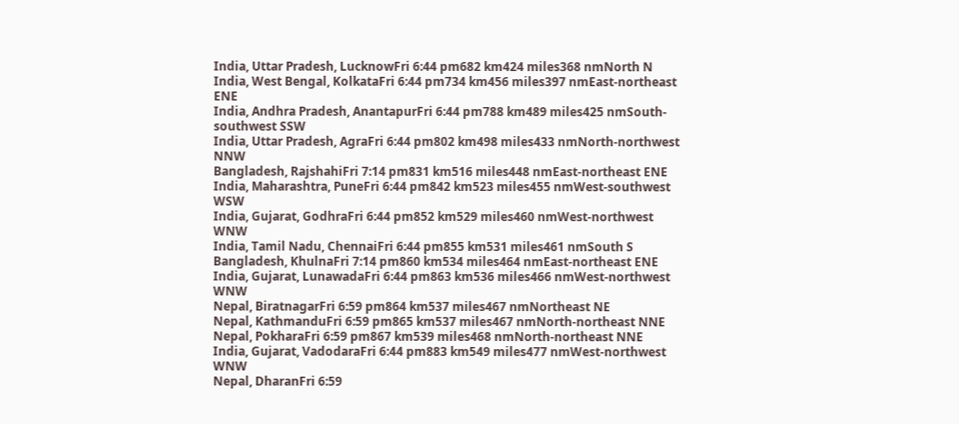India, Uttar Pradesh, LucknowFri 6:44 pm682 km424 miles368 nmNorth N
India, West Bengal, KolkataFri 6:44 pm734 km456 miles397 nmEast-northeast ENE
India, Andhra Pradesh, AnantapurFri 6:44 pm788 km489 miles425 nmSouth-southwest SSW
India, Uttar Pradesh, AgraFri 6:44 pm802 km498 miles433 nmNorth-northwest NNW
Bangladesh, RajshahiFri 7:14 pm831 km516 miles448 nmEast-northeast ENE
India, Maharashtra, PuneFri 6:44 pm842 km523 miles455 nmWest-southwest WSW
India, Gujarat, GodhraFri 6:44 pm852 km529 miles460 nmWest-northwest WNW
India, Tamil Nadu, ChennaiFri 6:44 pm855 km531 miles461 nmSouth S
Bangladesh, KhulnaFri 7:14 pm860 km534 miles464 nmEast-northeast ENE
India, Gujarat, LunawadaFri 6:44 pm863 km536 miles466 nmWest-northwest WNW
Nepal, BiratnagarFri 6:59 pm864 km537 miles467 nmNortheast NE
Nepal, KathmanduFri 6:59 pm865 km537 miles467 nmNorth-northeast NNE
Nepal, PokharaFri 6:59 pm867 km539 miles468 nmNorth-northeast NNE
India, Gujarat, VadodaraFri 6:44 pm883 km549 miles477 nmWest-northwest WNW
Nepal, DharanFri 6:59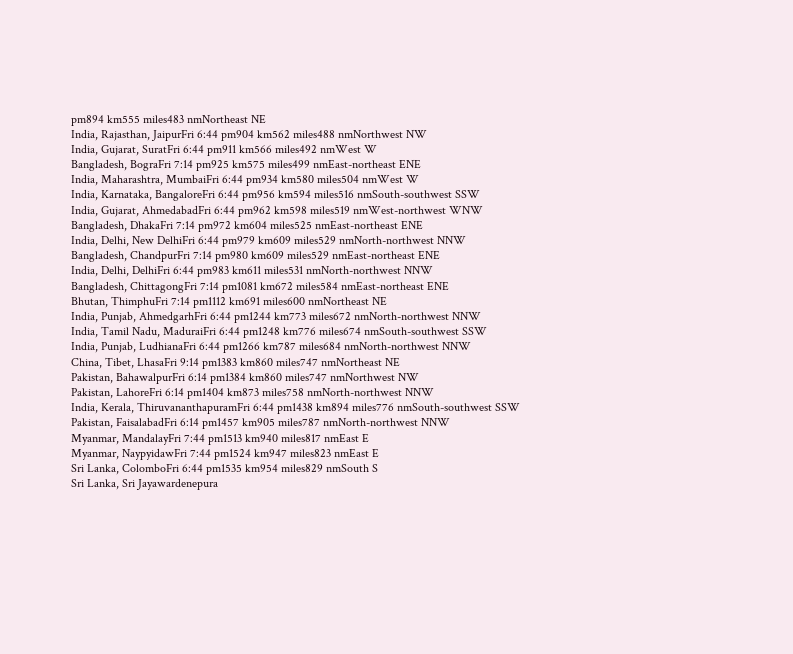pm894 km555 miles483 nmNortheast NE
India, Rajasthan, JaipurFri 6:44 pm904 km562 miles488 nmNorthwest NW
India, Gujarat, SuratFri 6:44 pm911 km566 miles492 nmWest W
Bangladesh, BograFri 7:14 pm925 km575 miles499 nmEast-northeast ENE
India, Maharashtra, MumbaiFri 6:44 pm934 km580 miles504 nmWest W
India, Karnataka, BangaloreFri 6:44 pm956 km594 miles516 nmSouth-southwest SSW
India, Gujarat, AhmedabadFri 6:44 pm962 km598 miles519 nmWest-northwest WNW
Bangladesh, DhakaFri 7:14 pm972 km604 miles525 nmEast-northeast ENE
India, Delhi, New DelhiFri 6:44 pm979 km609 miles529 nmNorth-northwest NNW
Bangladesh, ChandpurFri 7:14 pm980 km609 miles529 nmEast-northeast ENE
India, Delhi, DelhiFri 6:44 pm983 km611 miles531 nmNorth-northwest NNW
Bangladesh, ChittagongFri 7:14 pm1081 km672 miles584 nmEast-northeast ENE
Bhutan, ThimphuFri 7:14 pm1112 km691 miles600 nmNortheast NE
India, Punjab, AhmedgarhFri 6:44 pm1244 km773 miles672 nmNorth-northwest NNW
India, Tamil Nadu, MaduraiFri 6:44 pm1248 km776 miles674 nmSouth-southwest SSW
India, Punjab, LudhianaFri 6:44 pm1266 km787 miles684 nmNorth-northwest NNW
China, Tibet, LhasaFri 9:14 pm1383 km860 miles747 nmNortheast NE
Pakistan, BahawalpurFri 6:14 pm1384 km860 miles747 nmNorthwest NW
Pakistan, LahoreFri 6:14 pm1404 km873 miles758 nmNorth-northwest NNW
India, Kerala, ThiruvananthapuramFri 6:44 pm1438 km894 miles776 nmSouth-southwest SSW
Pakistan, FaisalabadFri 6:14 pm1457 km905 miles787 nmNorth-northwest NNW
Myanmar, MandalayFri 7:44 pm1513 km940 miles817 nmEast E
Myanmar, NaypyidawFri 7:44 pm1524 km947 miles823 nmEast E
Sri Lanka, ColomboFri 6:44 pm1535 km954 miles829 nmSouth S
Sri Lanka, Sri Jayawardenepura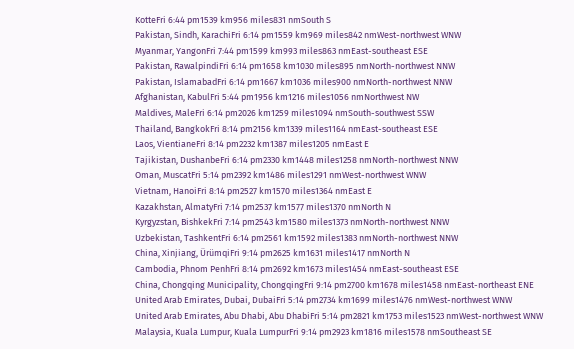KotteFri 6:44 pm1539 km956 miles831 nmSouth S
Pakistan, Sindh, KarachiFri 6:14 pm1559 km969 miles842 nmWest-northwest WNW
Myanmar, YangonFri 7:44 pm1599 km993 miles863 nmEast-southeast ESE
Pakistan, RawalpindiFri 6:14 pm1658 km1030 miles895 nmNorth-northwest NNW
Pakistan, IslamabadFri 6:14 pm1667 km1036 miles900 nmNorth-northwest NNW
Afghanistan, KabulFri 5:44 pm1956 km1216 miles1056 nmNorthwest NW
Maldives, MaleFri 6:14 pm2026 km1259 miles1094 nmSouth-southwest SSW
Thailand, BangkokFri 8:14 pm2156 km1339 miles1164 nmEast-southeast ESE
Laos, VientianeFri 8:14 pm2232 km1387 miles1205 nmEast E
Tajikistan, DushanbeFri 6:14 pm2330 km1448 miles1258 nmNorth-northwest NNW
Oman, MuscatFri 5:14 pm2392 km1486 miles1291 nmWest-northwest WNW
Vietnam, HanoiFri 8:14 pm2527 km1570 miles1364 nmEast E
Kazakhstan, AlmatyFri 7:14 pm2537 km1577 miles1370 nmNorth N
Kyrgyzstan, BishkekFri 7:14 pm2543 km1580 miles1373 nmNorth-northwest NNW
Uzbekistan, TashkentFri 6:14 pm2561 km1592 miles1383 nmNorth-northwest NNW
China, Xinjiang, ÜrümqiFri 9:14 pm2625 km1631 miles1417 nmNorth N
Cambodia, Phnom PenhFri 8:14 pm2692 km1673 miles1454 nmEast-southeast ESE
China, Chongqing Municipality, ChongqingFri 9:14 pm2700 km1678 miles1458 nmEast-northeast ENE
United Arab Emirates, Dubai, DubaiFri 5:14 pm2734 km1699 miles1476 nmWest-northwest WNW
United Arab Emirates, Abu Dhabi, Abu DhabiFri 5:14 pm2821 km1753 miles1523 nmWest-northwest WNW
Malaysia, Kuala Lumpur, Kuala LumpurFri 9:14 pm2923 km1816 miles1578 nmSoutheast SE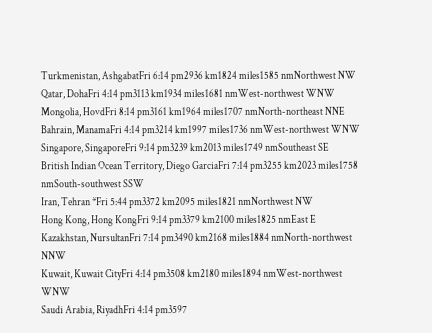Turkmenistan, AshgabatFri 6:14 pm2936 km1824 miles1585 nmNorthwest NW
Qatar, DohaFri 4:14 pm3113 km1934 miles1681 nmWest-northwest WNW
Mongolia, HovdFri 8:14 pm3161 km1964 miles1707 nmNorth-northeast NNE
Bahrain, ManamaFri 4:14 pm3214 km1997 miles1736 nmWest-northwest WNW
Singapore, SingaporeFri 9:14 pm3239 km2013 miles1749 nmSoutheast SE
British Indian Ocean Territory, Diego GarciaFri 7:14 pm3255 km2023 miles1758 nmSouth-southwest SSW
Iran, Tehran *Fri 5:44 pm3372 km2095 miles1821 nmNorthwest NW
Hong Kong, Hong KongFri 9:14 pm3379 km2100 miles1825 nmEast E
Kazakhstan, NursultanFri 7:14 pm3490 km2168 miles1884 nmNorth-northwest NNW
Kuwait, Kuwait CityFri 4:14 pm3508 km2180 miles1894 nmWest-northwest WNW
Saudi Arabia, RiyadhFri 4:14 pm3597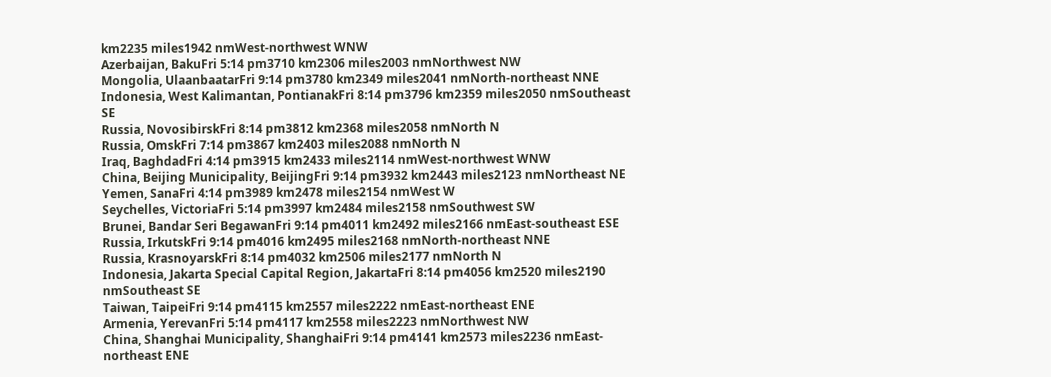km2235 miles1942 nmWest-northwest WNW
Azerbaijan, BakuFri 5:14 pm3710 km2306 miles2003 nmNorthwest NW
Mongolia, UlaanbaatarFri 9:14 pm3780 km2349 miles2041 nmNorth-northeast NNE
Indonesia, West Kalimantan, PontianakFri 8:14 pm3796 km2359 miles2050 nmSoutheast SE
Russia, NovosibirskFri 8:14 pm3812 km2368 miles2058 nmNorth N
Russia, OmskFri 7:14 pm3867 km2403 miles2088 nmNorth N
Iraq, BaghdadFri 4:14 pm3915 km2433 miles2114 nmWest-northwest WNW
China, Beijing Municipality, BeijingFri 9:14 pm3932 km2443 miles2123 nmNortheast NE
Yemen, SanaFri 4:14 pm3989 km2478 miles2154 nmWest W
Seychelles, VictoriaFri 5:14 pm3997 km2484 miles2158 nmSouthwest SW
Brunei, Bandar Seri BegawanFri 9:14 pm4011 km2492 miles2166 nmEast-southeast ESE
Russia, IrkutskFri 9:14 pm4016 km2495 miles2168 nmNorth-northeast NNE
Russia, KrasnoyarskFri 8:14 pm4032 km2506 miles2177 nmNorth N
Indonesia, Jakarta Special Capital Region, JakartaFri 8:14 pm4056 km2520 miles2190 nmSoutheast SE
Taiwan, TaipeiFri 9:14 pm4115 km2557 miles2222 nmEast-northeast ENE
Armenia, YerevanFri 5:14 pm4117 km2558 miles2223 nmNorthwest NW
China, Shanghai Municipality, ShanghaiFri 9:14 pm4141 km2573 miles2236 nmEast-northeast ENE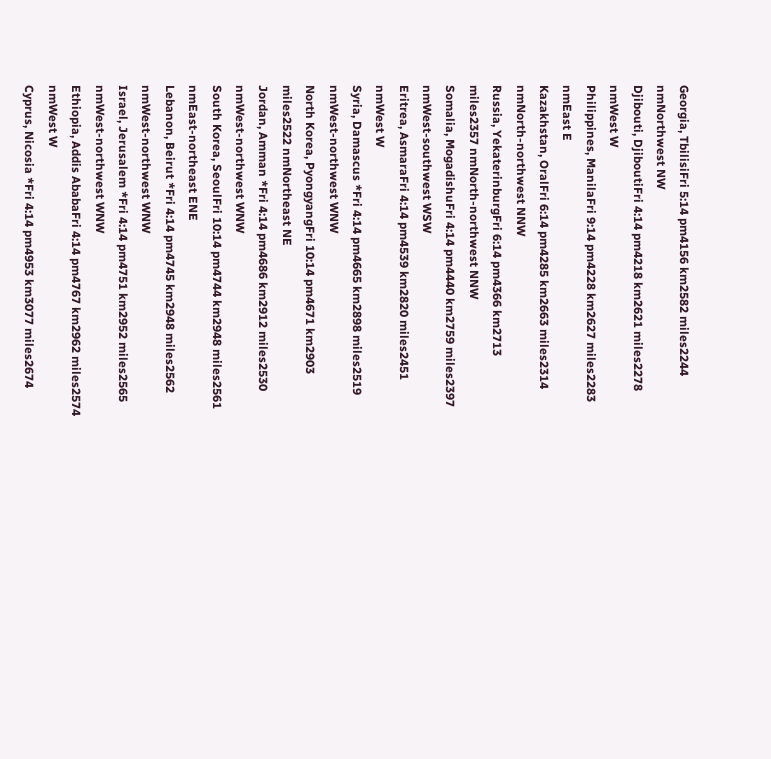Georgia, TbilisiFri 5:14 pm4156 km2582 miles2244 nmNorthwest NW
Djibouti, DjiboutiFri 4:14 pm4218 km2621 miles2278 nmWest W
Philippines, ManilaFri 9:14 pm4228 km2627 miles2283 nmEast E
Kazakhstan, OralFri 6:14 pm4285 km2663 miles2314 nmNorth-northwest NNW
Russia, YekaterinburgFri 6:14 pm4366 km2713 miles2357 nmNorth-northwest NNW
Somalia, MogadishuFri 4:14 pm4440 km2759 miles2397 nmWest-southwest WSW
Eritrea, AsmaraFri 4:14 pm4539 km2820 miles2451 nmWest W
Syria, Damascus *Fri 4:14 pm4665 km2898 miles2519 nmWest-northwest WNW
North Korea, PyongyangFri 10:14 pm4671 km2903 miles2522 nmNortheast NE
Jordan, Amman *Fri 4:14 pm4686 km2912 miles2530 nmWest-northwest WNW
South Korea, SeoulFri 10:14 pm4744 km2948 miles2561 nmEast-northeast ENE
Lebanon, Beirut *Fri 4:14 pm4745 km2948 miles2562 nmWest-northwest WNW
Israel, Jerusalem *Fri 4:14 pm4751 km2952 miles2565 nmWest-northwest WNW
Ethiopia, Addis AbabaFri 4:14 pm4767 km2962 miles2574 nmWest W
Cyprus, Nicosia *Fri 4:14 pm4953 km3077 miles2674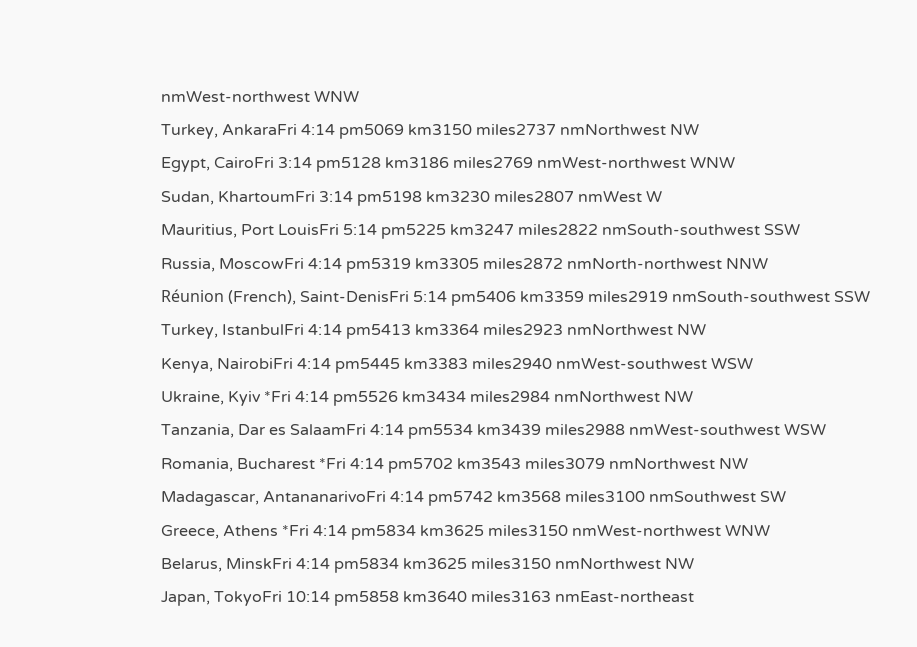nmWest-northwest WNW
Turkey, AnkaraFri 4:14 pm5069 km3150 miles2737 nmNorthwest NW
Egypt, CairoFri 3:14 pm5128 km3186 miles2769 nmWest-northwest WNW
Sudan, KhartoumFri 3:14 pm5198 km3230 miles2807 nmWest W
Mauritius, Port LouisFri 5:14 pm5225 km3247 miles2822 nmSouth-southwest SSW
Russia, MoscowFri 4:14 pm5319 km3305 miles2872 nmNorth-northwest NNW
Réunion (French), Saint-DenisFri 5:14 pm5406 km3359 miles2919 nmSouth-southwest SSW
Turkey, IstanbulFri 4:14 pm5413 km3364 miles2923 nmNorthwest NW
Kenya, NairobiFri 4:14 pm5445 km3383 miles2940 nmWest-southwest WSW
Ukraine, Kyiv *Fri 4:14 pm5526 km3434 miles2984 nmNorthwest NW
Tanzania, Dar es SalaamFri 4:14 pm5534 km3439 miles2988 nmWest-southwest WSW
Romania, Bucharest *Fri 4:14 pm5702 km3543 miles3079 nmNorthwest NW
Madagascar, AntananarivoFri 4:14 pm5742 km3568 miles3100 nmSouthwest SW
Greece, Athens *Fri 4:14 pm5834 km3625 miles3150 nmWest-northwest WNW
Belarus, MinskFri 4:14 pm5834 km3625 miles3150 nmNorthwest NW
Japan, TokyoFri 10:14 pm5858 km3640 miles3163 nmEast-northeast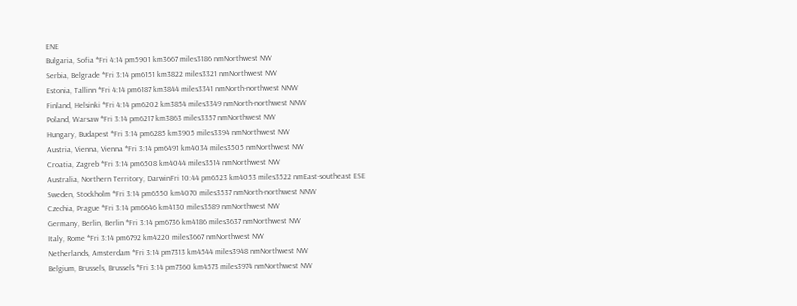ENE
Bulgaria, Sofia *Fri 4:14 pm5901 km3667 miles3186 nmNorthwest NW
Serbia, Belgrade *Fri 3:14 pm6151 km3822 miles3321 nmNorthwest NW
Estonia, Tallinn *Fri 4:14 pm6187 km3844 miles3341 nmNorth-northwest NNW
Finland, Helsinki *Fri 4:14 pm6202 km3854 miles3349 nmNorth-northwest NNW
Poland, Warsaw *Fri 3:14 pm6217 km3863 miles3357 nmNorthwest NW
Hungary, Budapest *Fri 3:14 pm6285 km3905 miles3394 nmNorthwest NW
Austria, Vienna, Vienna *Fri 3:14 pm6491 km4034 miles3505 nmNorthwest NW
Croatia, Zagreb *Fri 3:14 pm6508 km4044 miles3514 nmNorthwest NW
Australia, Northern Territory, DarwinFri 10:44 pm6523 km4053 miles3522 nmEast-southeast ESE
Sweden, Stockholm *Fri 3:14 pm6550 km4070 miles3537 nmNorth-northwest NNW
Czechia, Prague *Fri 3:14 pm6646 km4130 miles3589 nmNorthwest NW
Germany, Berlin, Berlin *Fri 3:14 pm6736 km4186 miles3637 nmNorthwest NW
Italy, Rome *Fri 3:14 pm6792 km4220 miles3667 nmNorthwest NW
Netherlands, Amsterdam *Fri 3:14 pm7313 km4544 miles3948 nmNorthwest NW
Belgium, Brussels, Brussels *Fri 3:14 pm7360 km4573 miles3974 nmNorthwest NW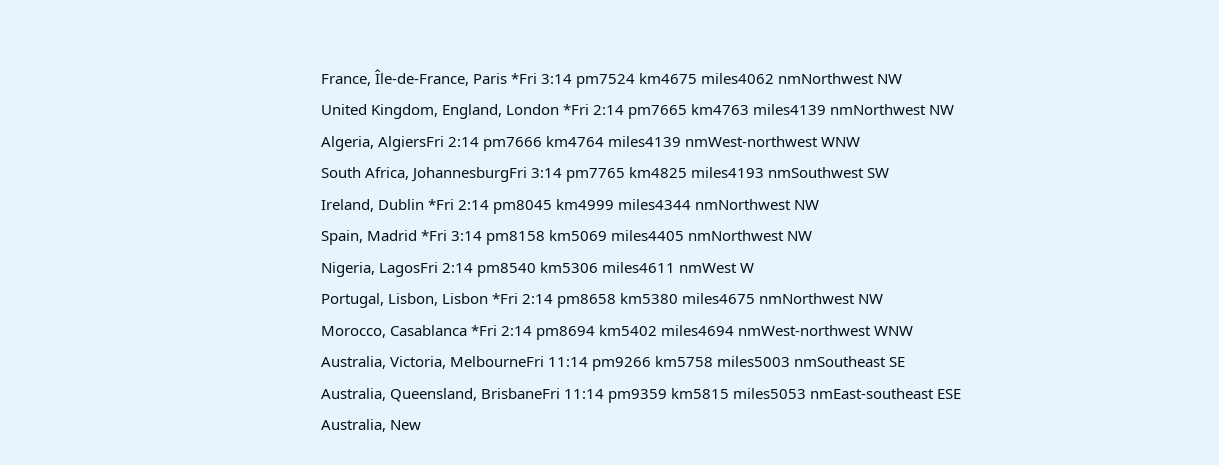France, Île-de-France, Paris *Fri 3:14 pm7524 km4675 miles4062 nmNorthwest NW
United Kingdom, England, London *Fri 2:14 pm7665 km4763 miles4139 nmNorthwest NW
Algeria, AlgiersFri 2:14 pm7666 km4764 miles4139 nmWest-northwest WNW
South Africa, JohannesburgFri 3:14 pm7765 km4825 miles4193 nmSouthwest SW
Ireland, Dublin *Fri 2:14 pm8045 km4999 miles4344 nmNorthwest NW
Spain, Madrid *Fri 3:14 pm8158 km5069 miles4405 nmNorthwest NW
Nigeria, LagosFri 2:14 pm8540 km5306 miles4611 nmWest W
Portugal, Lisbon, Lisbon *Fri 2:14 pm8658 km5380 miles4675 nmNorthwest NW
Morocco, Casablanca *Fri 2:14 pm8694 km5402 miles4694 nmWest-northwest WNW
Australia, Victoria, MelbourneFri 11:14 pm9266 km5758 miles5003 nmSoutheast SE
Australia, Queensland, BrisbaneFri 11:14 pm9359 km5815 miles5053 nmEast-southeast ESE
Australia, New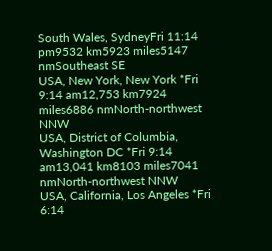South Wales, SydneyFri 11:14 pm9532 km5923 miles5147 nmSoutheast SE
USA, New York, New York *Fri 9:14 am12,753 km7924 miles6886 nmNorth-northwest NNW
USA, District of Columbia, Washington DC *Fri 9:14 am13,041 km8103 miles7041 nmNorth-northwest NNW
USA, California, Los Angeles *Fri 6:14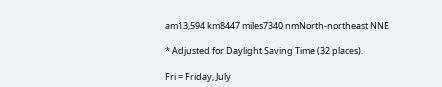am13,594 km8447 miles7340 nmNorth-northeast NNE

* Adjusted for Daylight Saving Time (32 places).

Fri = Friday, July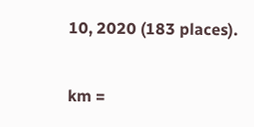10, 2020 (183 places).

km =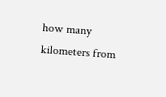how many kilometers from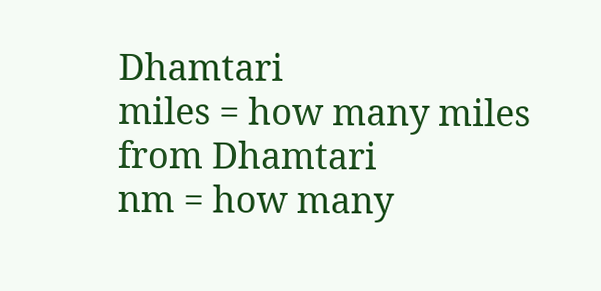Dhamtari
miles = how many miles from Dhamtari
nm = how many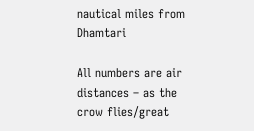nautical miles from Dhamtari

All numbers are air distances – as the crow flies/great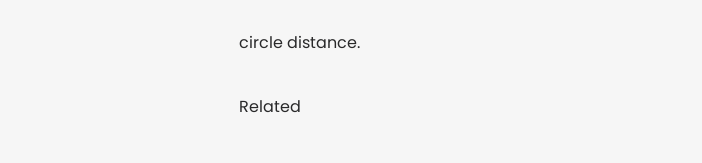circle distance.

Related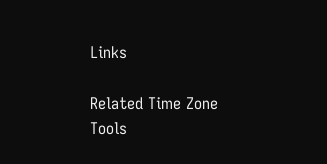Links

Related Time Zone Tools